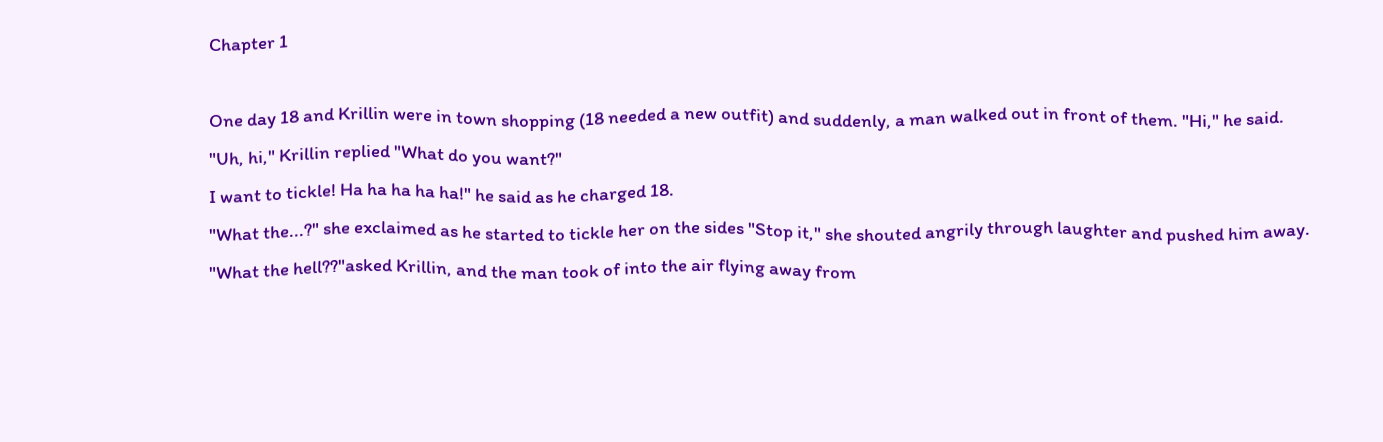Chapter 1

One day 18 and Krillin were in town shopping (18 needed a new outfit) and suddenly, a man walked out in front of them. "Hi," he said.
"Uh, hi," Krillin replied "What do you want?"
I want to tickle! Ha ha ha ha ha!" he said as he charged 18.
"What the...?" she exclaimed as he started to tickle her on the sides "Stop it," she shouted angrily through laughter and pushed him away.
"What the hell??"asked Krillin, and the man took of into the air flying away from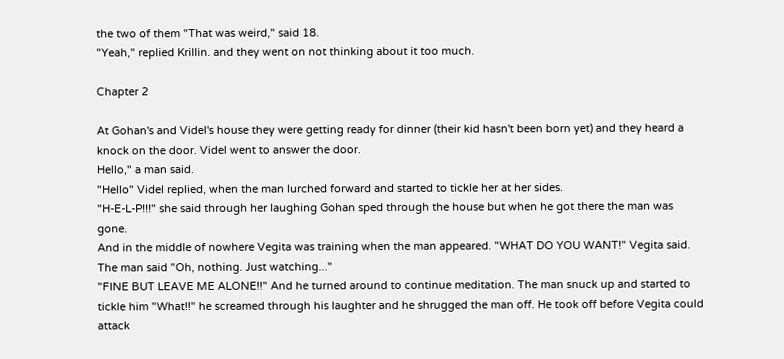the two of them "That was weird," said 18.
"Yeah," replied Krillin. and they went on not thinking about it too much.

Chapter 2

At Gohan's and Videl's house they were getting ready for dinner (their kid hasn't been born yet) and they heard a knock on the door. Videl went to answer the door.
Hello," a man said.
"Hello" Videl replied, when the man lurched forward and started to tickle her at her sides.
"H-E-L-P!!!" she said through her laughing Gohan sped through the house but when he got there the man was gone.
And in the middle of nowhere Vegita was training when the man appeared. "WHAT DO YOU WANT!" Vegita said.
The man said "Oh, nothing. Just watching..."
"FINE BUT LEAVE ME ALONE!!" And he turned around to continue meditation. The man snuck up and started to tickle him "What!!" he screamed through his laughter and he shrugged the man off. He took off before Vegita could attack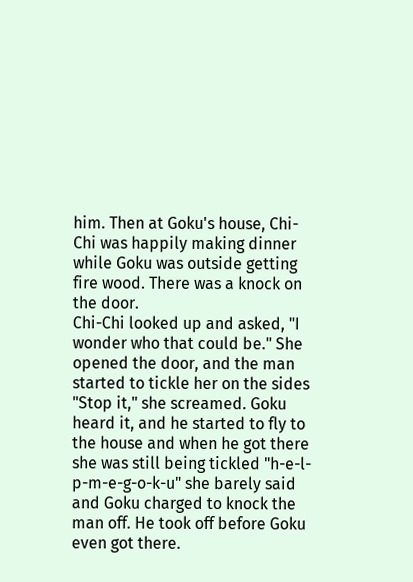him. Then at Goku's house, Chi-Chi was happily making dinner while Goku was outside getting fire wood. There was a knock on the door.
Chi-Chi looked up and asked, "I wonder who that could be." She opened the door, and the man started to tickle her on the sides "Stop it," she screamed. Goku heard it, and he started to fly to the house and when he got there she was still being tickled "h-e-l-p-m-e-g-o-k-u" she barely said and Goku charged to knock the man off. He took off before Goku even got there.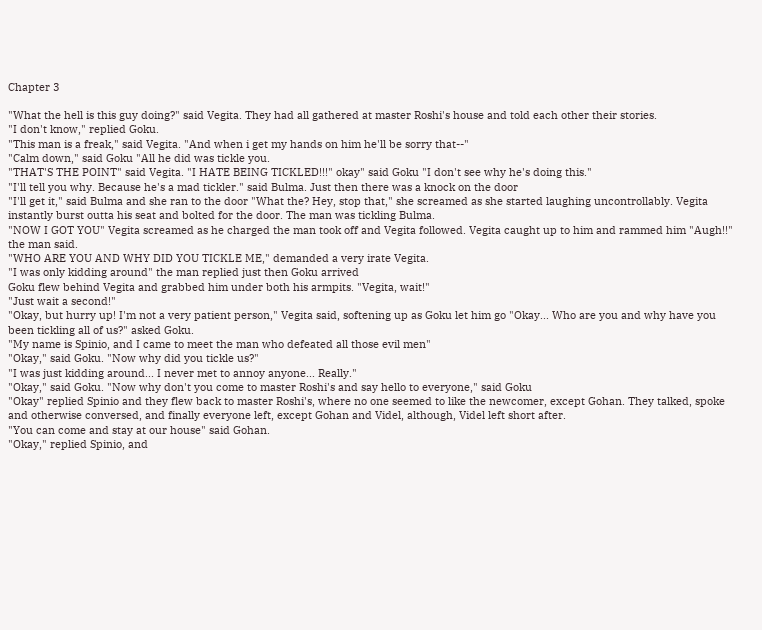Chapter 3

"What the hell is this guy doing?" said Vegita. They had all gathered at master Roshi's house and told each other their stories.
"I don't know," replied Goku.
"This man is a freak," said Vegita. "And when i get my hands on him he'll be sorry that--"
"Calm down," said Goku "All he did was tickle you.
"THAT'S THE POINT" said Vegita. "I HATE BEING TICKLED!!!" okay" said Goku "I don't see why he's doing this."
"I'll tell you why. Because he's a mad tickler." said Bulma. Just then there was a knock on the door
"I'll get it," said Bulma and she ran to the door "What the? Hey, stop that," she screamed as she started laughing uncontrollably. Vegita instantly burst outta his seat and bolted for the door. The man was tickling Bulma.
"NOW I GOT YOU" Vegita screamed as he charged the man took off and Vegita followed. Vegita caught up to him and rammed him "Augh!!" the man said.
"WHO ARE YOU AND WHY DID YOU TICKLE ME," demanded a very irate Vegita.
"I was only kidding around" the man replied just then Goku arrived
Goku flew behind Vegita and grabbed him under both his armpits. "Vegita, wait!"
"Just wait a second!"
"Okay, but hurry up! I'm not a very patient person," Vegita said, softening up as Goku let him go "Okay... Who are you and why have you been tickling all of us?" asked Goku.
"My name is Spinio, and I came to meet the man who defeated all those evil men"
"Okay," said Goku. "Now why did you tickle us?"
"I was just kidding around... I never met to annoy anyone... Really."
"Okay," said Goku. "Now why don't you come to master Roshi's and say hello to everyone," said Goku
"Okay" replied Spinio and they flew back to master Roshi's, where no one seemed to like the newcomer, except Gohan. They talked, spoke and otherwise conversed, and finally everyone left, except Gohan and Videl, although, Videl left short after.
"You can come and stay at our house" said Gohan.
"Okay," replied Spinio, and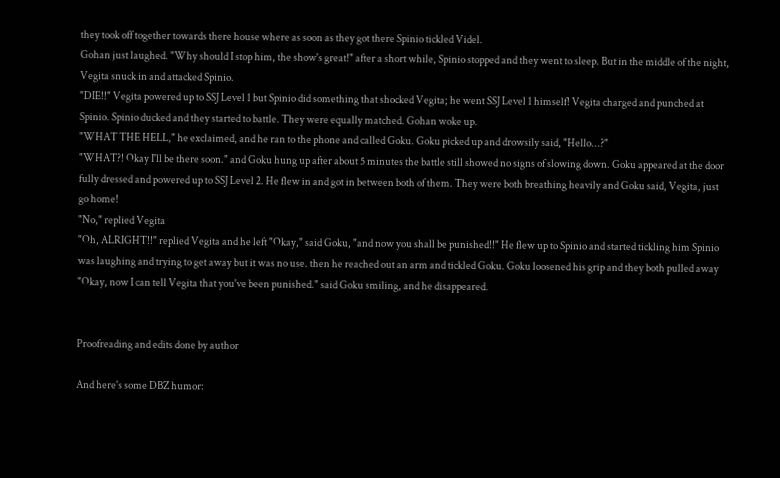they took off together towards there house where as soon as they got there Spinio tickled Videl.
Gohan just laughed. "Why should I stop him, the show's great!" after a short while, Spinio stopped and they went to sleep. But in the middle of the night, Vegita snuck in and attacked Spinio.
"DIE!!" Vegita powered up to SSJ Level 1 but Spinio did something that shocked Vegita; he went SSJ Level 1 himself! Vegita charged and punched at Spinio. Spinio ducked and they started to battle. They were equally matched. Gohan woke up.
"WHAT THE HELL," he exclaimed, and he ran to the phone and called Goku. Goku picked up and drowsily said, "Hello...?"
"WHAT?! Okay I'll be there soon." and Goku hung up after about 5 minutes the battle still showed no signs of slowing down. Goku appeared at the door fully dressed and powered up to SSJ Level 2. He flew in and got in between both of them. They were both breathing heavily and Goku said, Vegita, just go home!
"No," replied Vegita
"Oh, ALRIGHT!!" replied Vegita and he left "Okay," said Goku, "and now you shall be punished!!" He flew up to Spinio and started tickling him Spinio was laughing and trying to get away but it was no use. then he reached out an arm and tickled Goku. Goku loosened his grip and they both pulled away "Okay, now I can tell Vegita that you've been punished." said Goku smiling, and he disappeared.


Proofreading and edits done by author

And here's some DBZ humor: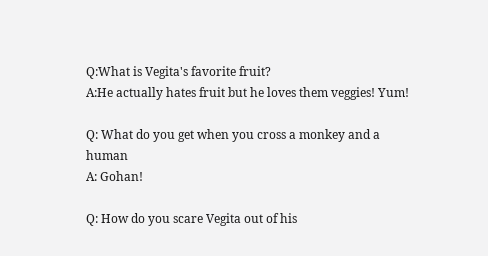Q:What is Vegita's favorite fruit?
A:He actually hates fruit but he loves them veggies! Yum!

Q: What do you get when you cross a monkey and a human
A: Gohan!

Q: How do you scare Vegita out of his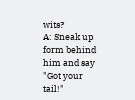wits?
A: Sneak up form behind him and say "Got your tail!"